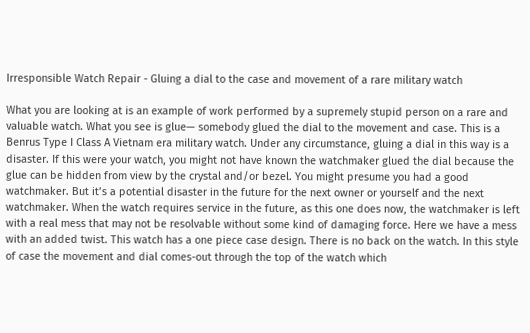Irresponsible Watch Repair - Gluing a dial to the case and movement of a rare military watch

What you are looking at is an example of work performed by a supremely stupid person on a rare and valuable watch. What you see is glue— somebody glued the dial to the movement and case. This is a Benrus Type I Class A Vietnam era military watch. Under any circumstance, gluing a dial in this way is a disaster. If this were your watch, you might not have known the watchmaker glued the dial because the glue can be hidden from view by the crystal and/or bezel. You might presume you had a good watchmaker. But it’s a potential disaster in the future for the next owner or yourself and the next watchmaker. When the watch requires service in the future, as this one does now, the watchmaker is left with a real mess that may not be resolvable without some kind of damaging force. Here we have a mess with an added twist. This watch has a one piece case design. There is no back on the watch. In this style of case the movement and dial comes-out through the top of the watch which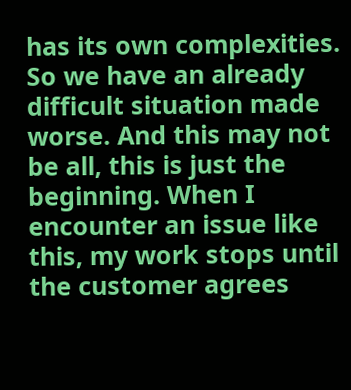has its own complexities. So we have an already difficult situation made worse. And this may not be all, this is just the beginning. When I encounter an issue like this, my work stops until the customer agrees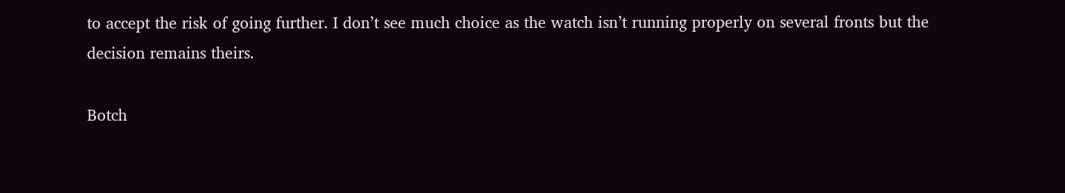to accept the risk of going further. I don’t see much choice as the watch isn’t running properly on several fronts but the decision remains theirs.

Botch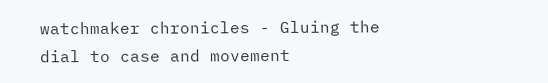watchmaker chronicles - Gluing the dial to case and movement